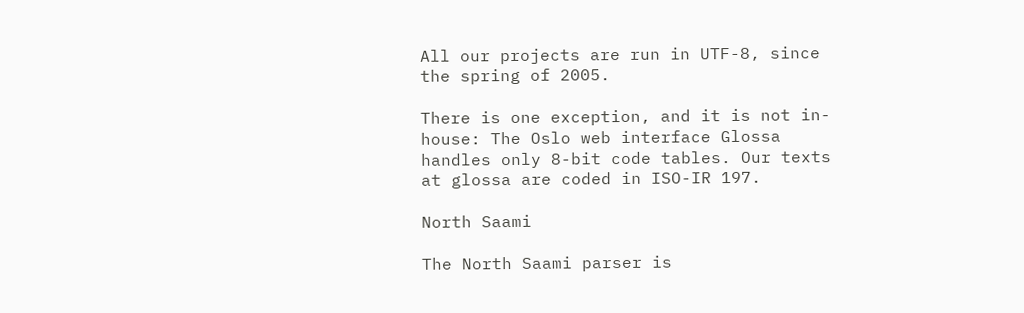All our projects are run in UTF-8, since the spring of 2005.

There is one exception, and it is not in-house: The Oslo web interface Glossa handles only 8-bit code tables. Our texts at glossa are coded in ISO-IR 197.

North Saami

The North Saami parser is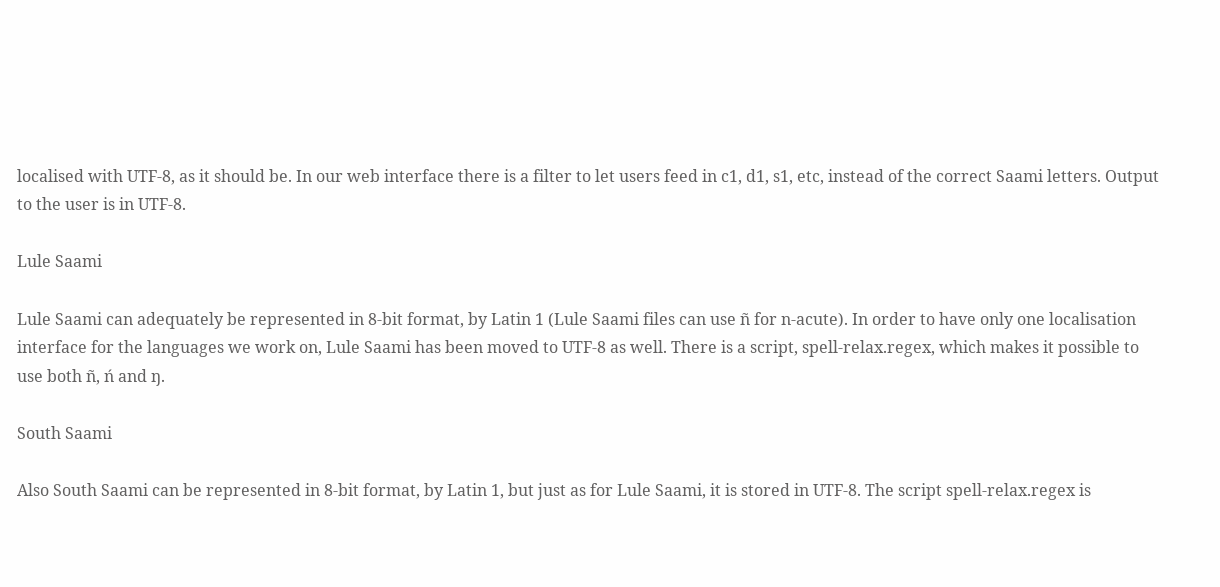localised with UTF-8, as it should be. In our web interface there is a filter to let users feed in c1, d1, s1, etc, instead of the correct Saami letters. Output to the user is in UTF-8.

Lule Saami

Lule Saami can adequately be represented in 8-bit format, by Latin 1 (Lule Saami files can use ñ for n-acute). In order to have only one localisation interface for the languages we work on, Lule Saami has been moved to UTF-8 as well. There is a script, spell-relax.regex, which makes it possible to use both ñ, ń and ŋ.

South Saami

Also South Saami can be represented in 8-bit format, by Latin 1, but just as for Lule Saami, it is stored in UTF-8. The script spell-relax.regex is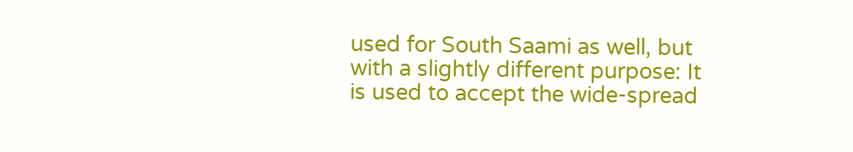used for South Saami as well, but with a slightly different purpose: It is used to accept the wide-spread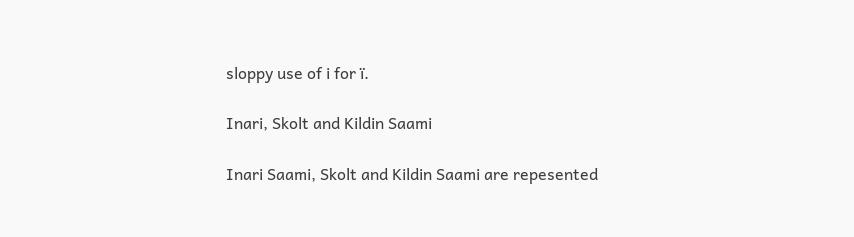sloppy use of i for ï.

Inari, Skolt and Kildin Saami

Inari Saami, Skolt and Kildin Saami are repesented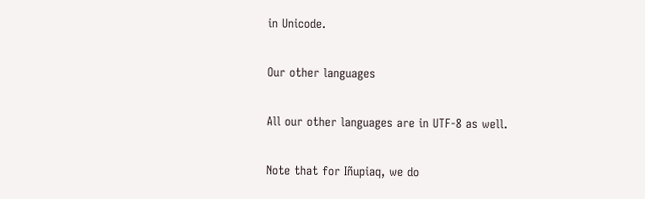in Unicode.

Our other languages

All our other languages are in UTF-8 as well.

Note that for Iñupiaq, we do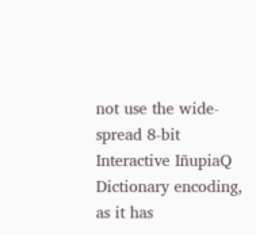not use the wide-spread 8-bit Interactive IñupiaQ Dictionary encoding, as it has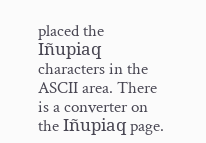placed the Iñupiaq characters in the ASCII area. There is a converter on the Iñupiaq page.